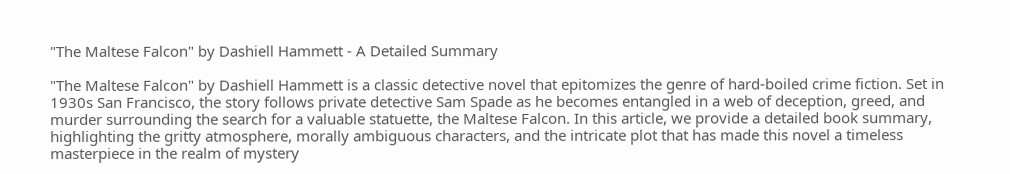"The Maltese Falcon" by Dashiell Hammett - A Detailed Summary

"The Maltese Falcon" by Dashiell Hammett is a classic detective novel that epitomizes the genre of hard-boiled crime fiction. Set in 1930s San Francisco, the story follows private detective Sam Spade as he becomes entangled in a web of deception, greed, and murder surrounding the search for a valuable statuette, the Maltese Falcon. In this article, we provide a detailed book summary, highlighting the gritty atmosphere, morally ambiguous characters, and the intricate plot that has made this novel a timeless masterpiece in the realm of mystery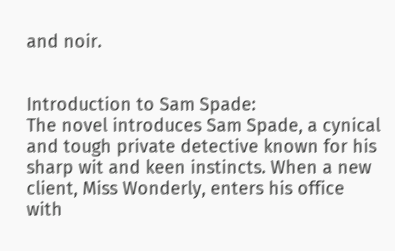and noir.


Introduction to Sam Spade:
The novel introduces Sam Spade, a cynical and tough private detective known for his sharp wit and keen instincts. When a new client, Miss Wonderly, enters his office with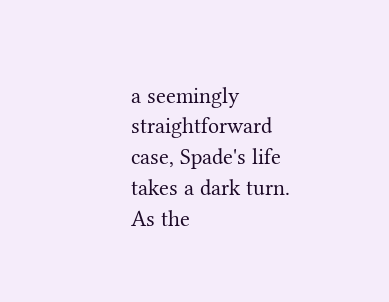a seemingly straightforward case, Spade's life takes a dark turn. As the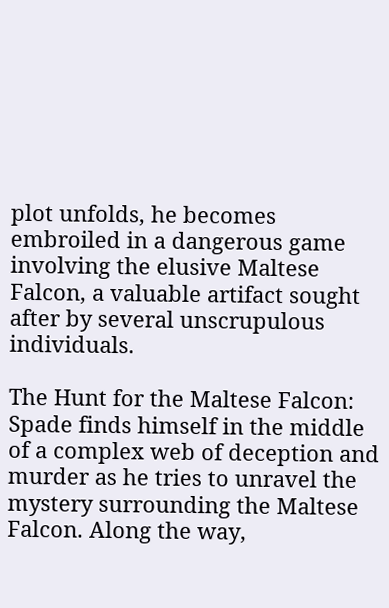plot unfolds, he becomes embroiled in a dangerous game involving the elusive Maltese Falcon, a valuable artifact sought after by several unscrupulous individuals.

The Hunt for the Maltese Falcon:
Spade finds himself in the middle of a complex web of deception and murder as he tries to unravel the mystery surrounding the Maltese Falcon. Along the way,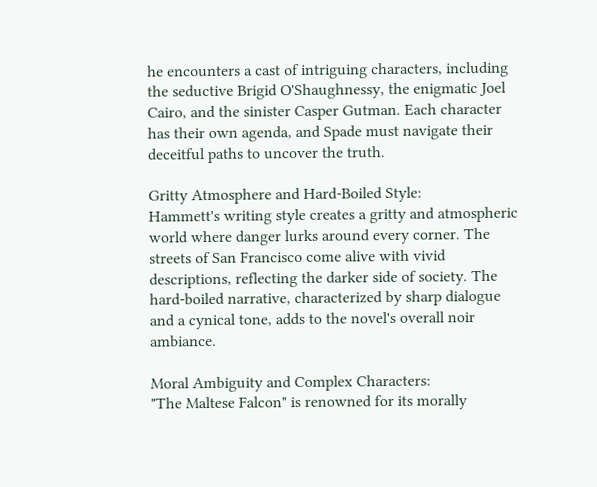he encounters a cast of intriguing characters, including the seductive Brigid O'Shaughnessy, the enigmatic Joel Cairo, and the sinister Casper Gutman. Each character has their own agenda, and Spade must navigate their deceitful paths to uncover the truth.

Gritty Atmosphere and Hard-Boiled Style:
Hammett's writing style creates a gritty and atmospheric world where danger lurks around every corner. The streets of San Francisco come alive with vivid descriptions, reflecting the darker side of society. The hard-boiled narrative, characterized by sharp dialogue and a cynical tone, adds to the novel's overall noir ambiance.

Moral Ambiguity and Complex Characters:
"The Maltese Falcon" is renowned for its morally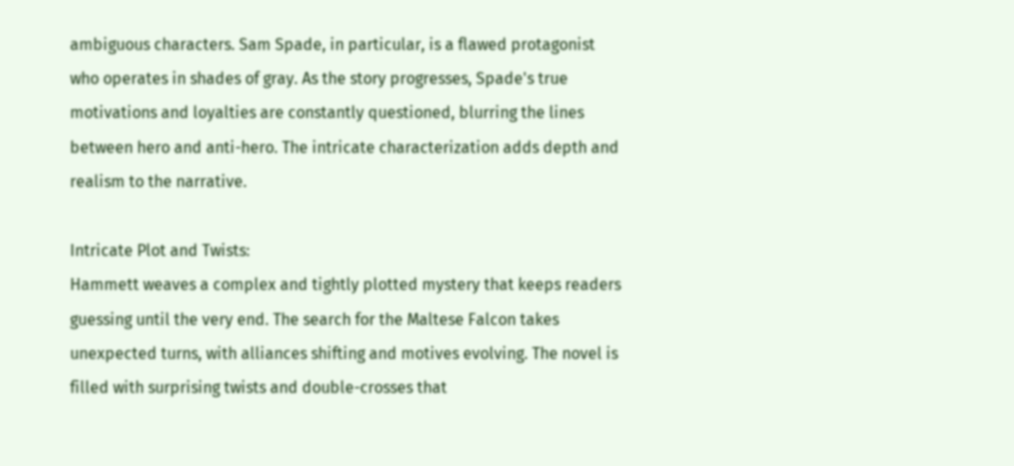ambiguous characters. Sam Spade, in particular, is a flawed protagonist who operates in shades of gray. As the story progresses, Spade's true motivations and loyalties are constantly questioned, blurring the lines between hero and anti-hero. The intricate characterization adds depth and realism to the narrative.

Intricate Plot and Twists:
Hammett weaves a complex and tightly plotted mystery that keeps readers guessing until the very end. The search for the Maltese Falcon takes unexpected turns, with alliances shifting and motives evolving. The novel is filled with surprising twists and double-crosses that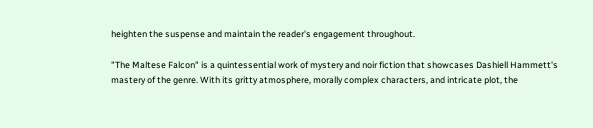heighten the suspense and maintain the reader's engagement throughout.

"The Maltese Falcon" is a quintessential work of mystery and noir fiction that showcases Dashiell Hammett's mastery of the genre. With its gritty atmosphere, morally complex characters, and intricate plot, the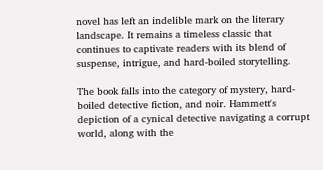novel has left an indelible mark on the literary landscape. It remains a timeless classic that continues to captivate readers with its blend of suspense, intrigue, and hard-boiled storytelling.

The book falls into the category of mystery, hard-boiled detective fiction, and noir. Hammett's depiction of a cynical detective navigating a corrupt world, along with the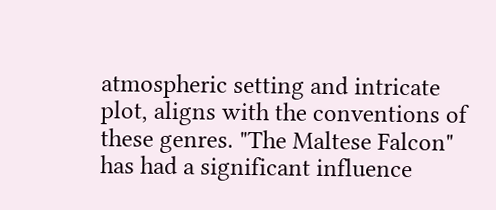atmospheric setting and intricate plot, aligns with the conventions of these genres. "The Maltese Falcon" has had a significant influence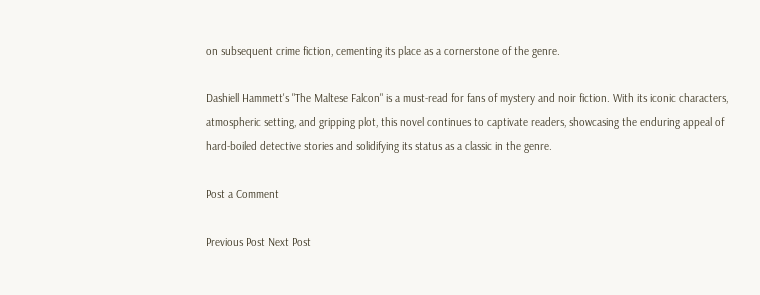on subsequent crime fiction, cementing its place as a cornerstone of the genre.

Dashiell Hammett's "The Maltese Falcon" is a must-read for fans of mystery and noir fiction. With its iconic characters, atmospheric setting, and gripping plot, this novel continues to captivate readers, showcasing the enduring appeal of hard-boiled detective stories and solidifying its status as a classic in the genre.

Post a Comment

Previous Post Next Post